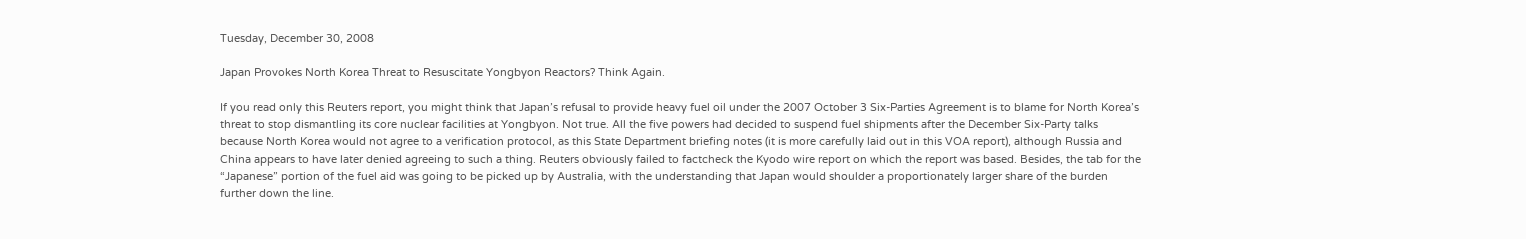Tuesday, December 30, 2008

Japan Provokes North Korea Threat to Resuscitate Yongbyon Reactors? Think Again.

If you read only this Reuters report, you might think that Japan’s refusal to provide heavy fuel oil under the 2007 October 3 Six-Parties Agreement is to blame for North Korea’s threat to stop dismantling its core nuclear facilities at Yongbyon. Not true. All the five powers had decided to suspend fuel shipments after the December Six-Party talks because North Korea would not agree to a verification protocol, as this State Department briefing notes (it is more carefully laid out in this VOA report), although Russia and China appears to have later denied agreeing to such a thing. Reuters obviously failed to factcheck the Kyodo wire report on which the report was based. Besides, the tab for the “Japanese” portion of the fuel aid was going to be picked up by Australia, with the understanding that Japan would shoulder a proportionately larger share of the burden further down the line.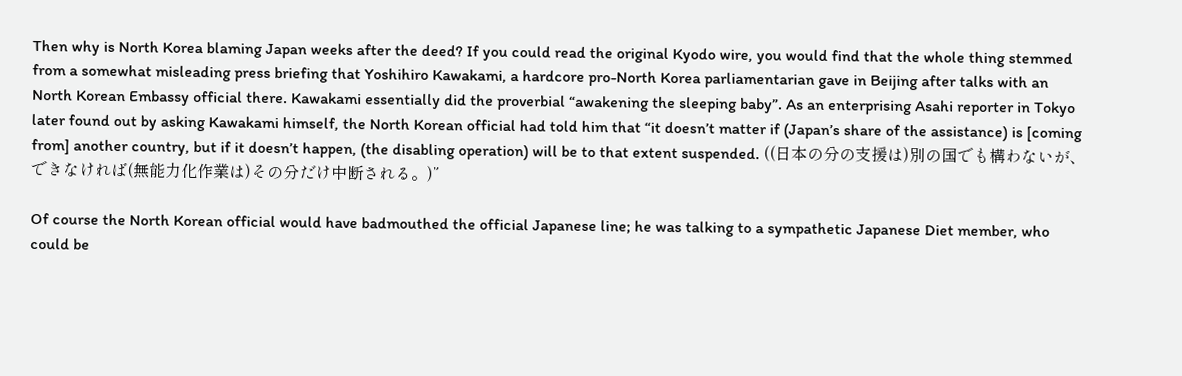Then why is North Korea blaming Japan weeks after the deed? If you could read the original Kyodo wire, you would find that the whole thing stemmed from a somewhat misleading press briefing that Yoshihiro Kawakami, a hardcore pro-North Korea parliamentarian gave in Beijing after talks with an North Korean Embassy official there. Kawakami essentially did the proverbial “awakening the sleeping baby”. As an enterprising Asahi reporter in Tokyo later found out by asking Kawakami himself, the North Korean official had told him that “it doesn’t matter if (Japan’s share of the assistance) is [coming from] another country, but if it doesn’t happen, (the disabling operation) will be to that extent suspended. ((日本の分の支援は)別の国でも構わないが、できなければ(無能力化作業は)その分だけ中断される。)”

Of course the North Korean official would have badmouthed the official Japanese line; he was talking to a sympathetic Japanese Diet member, who could be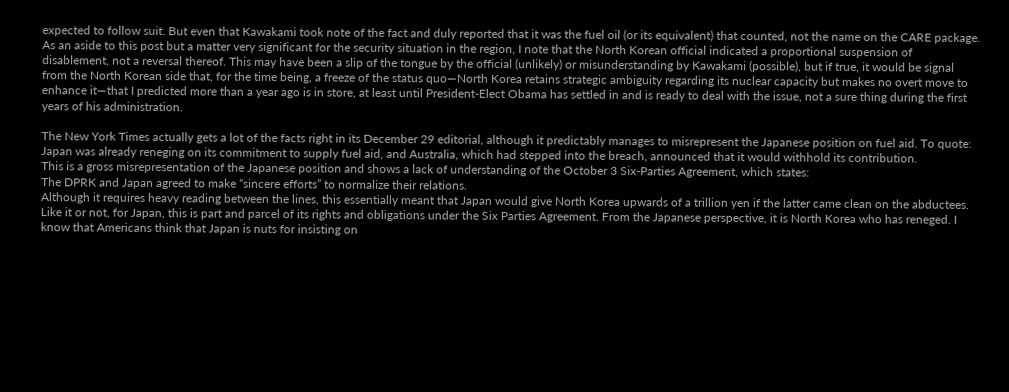expected to follow suit. But even that Kawakami took note of the fact and duly reported that it was the fuel oil (or its equivalent) that counted, not the name on the CARE package. As an aside to this post but a matter very significant for the security situation in the region, I note that the North Korean official indicated a proportional suspension of disablement, not a reversal thereof. This may have been a slip of the tongue by the official (unlikely) or misunderstanding by Kawakami (possible), but if true, it would be signal from the North Korean side that, for the time being, a freeze of the status quo—North Korea retains strategic ambiguity regarding its nuclear capacity but makes no overt move to enhance it—that I predicted more than a year ago is in store, at least until President-Elect Obama has settled in and is ready to deal with the issue, not a sure thing during the first years of his administration.

The New York Times actually gets a lot of the facts right in its December 29 editorial, although it predictably manages to misrepresent the Japanese position on fuel aid. To quote:
Japan was already reneging on its commitment to supply fuel aid, and Australia, which had stepped into the breach, announced that it would withhold its contribution.
This is a gross misrepresentation of the Japanese position and shows a lack of understanding of the October 3 Six-Parties Agreement, which states:
The DPRK and Japan agreed to make “sincere efforts” to normalize their relations.
Although it requires heavy reading between the lines, this essentially meant that Japan would give North Korea upwards of a trillion yen if the latter came clean on the abductees. Like it or not, for Japan, this is part and parcel of its rights and obligations under the Six Parties Agreement. From the Japanese perspective, it is North Korea who has reneged. I know that Americans think that Japan is nuts for insisting on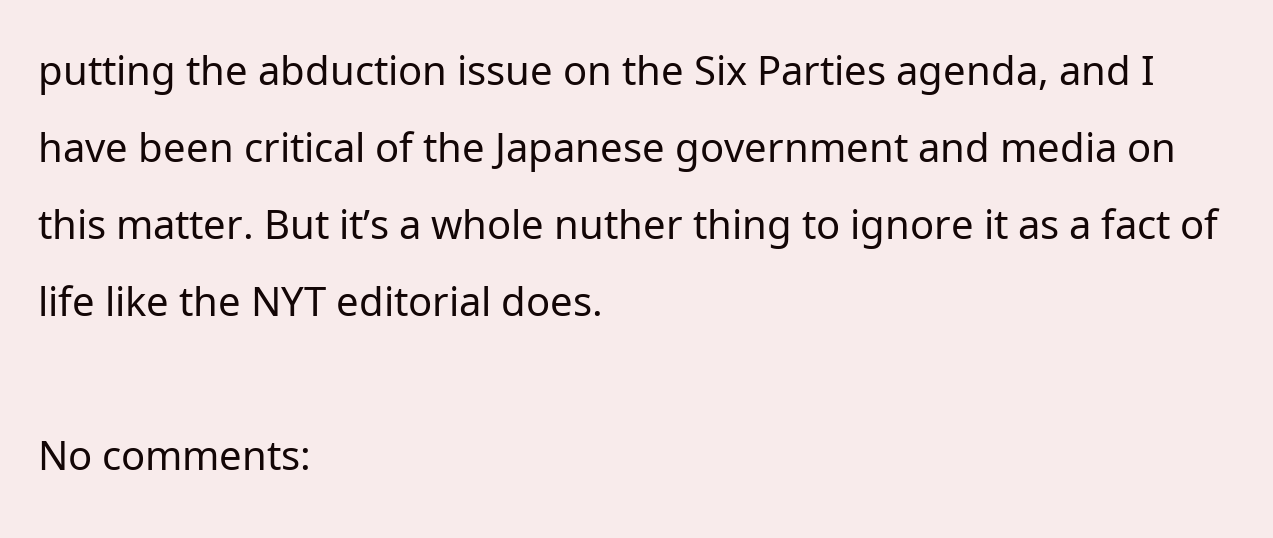putting the abduction issue on the Six Parties agenda, and I have been critical of the Japanese government and media on this matter. But it’s a whole nuther thing to ignore it as a fact of life like the NYT editorial does.

No comments: